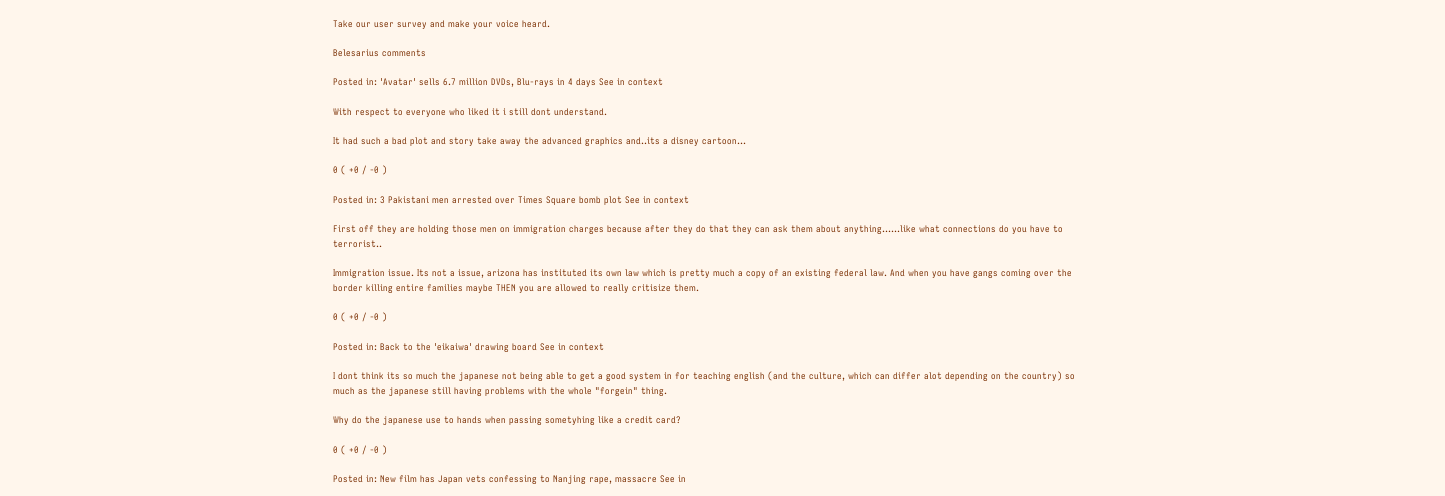Take our user survey and make your voice heard.

Belesarius comments

Posted in: 'Avatar' sells 6.7 million DVDs, Blu-rays in 4 days See in context

With respect to everyone who liked it i still dont understand.

It had such a bad plot and story take away the advanced graphics and..its a disney cartoon...

0 ( +0 / -0 )

Posted in: 3 Pakistani men arrested over Times Square bomb plot See in context

First off they are holding those men on immigration charges because after they do that they can ask them about anything......like what connections do you have to terrorist..

Immigration issue. Its not a issue, arizona has instituted its own law which is pretty much a copy of an existing federal law. And when you have gangs coming over the border killing entire families maybe THEN you are allowed to really critisize them.

0 ( +0 / -0 )

Posted in: Back to the 'eikaiwa' drawing board See in context

I dont think its so much the japanese not being able to get a good system in for teaching english (and the culture, which can differ alot depending on the country) so much as the japanese still having problems with the whole "forgein" thing.

Why do the japanese use to hands when passing sometyhing like a credit card?

0 ( +0 / -0 )

Posted in: New film has Japan vets confessing to Nanjing rape, massacre See in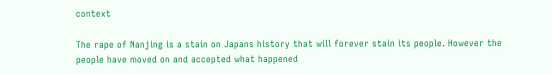context

The rape of Nanjing is a stain on Japans history that will forever stain its people. However the people have moved on and accepted what happened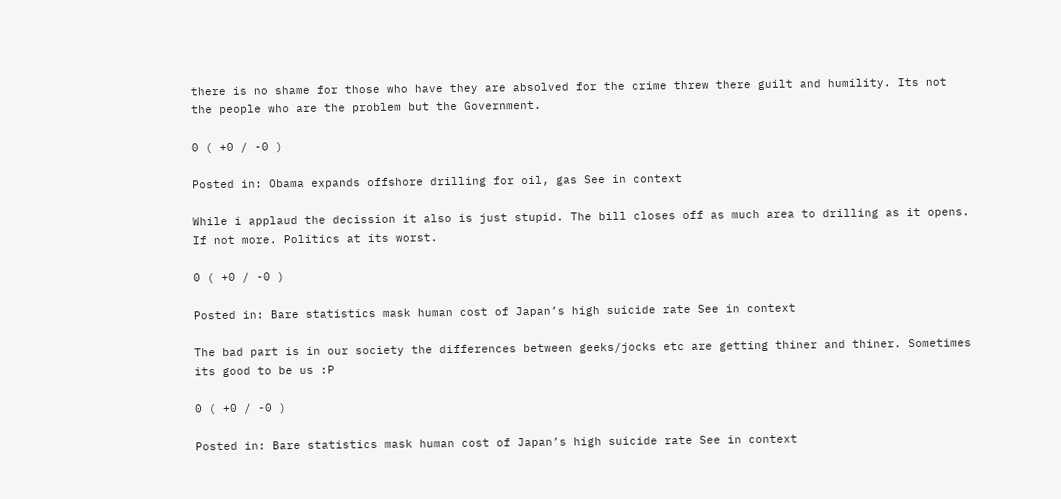there is no shame for those who have they are absolved for the crime threw there guilt and humility. Its not the people who are the problem but the Government.

0 ( +0 / -0 )

Posted in: Obama expands offshore drilling for oil, gas See in context

While i applaud the decission it also is just stupid. The bill closes off as much area to drilling as it opens. If not more. Politics at its worst.

0 ( +0 / -0 )

Posted in: Bare statistics mask human cost of Japan’s high suicide rate See in context

The bad part is in our society the differences between geeks/jocks etc are getting thiner and thiner. Sometimes its good to be us :P

0 ( +0 / -0 )

Posted in: Bare statistics mask human cost of Japan’s high suicide rate See in context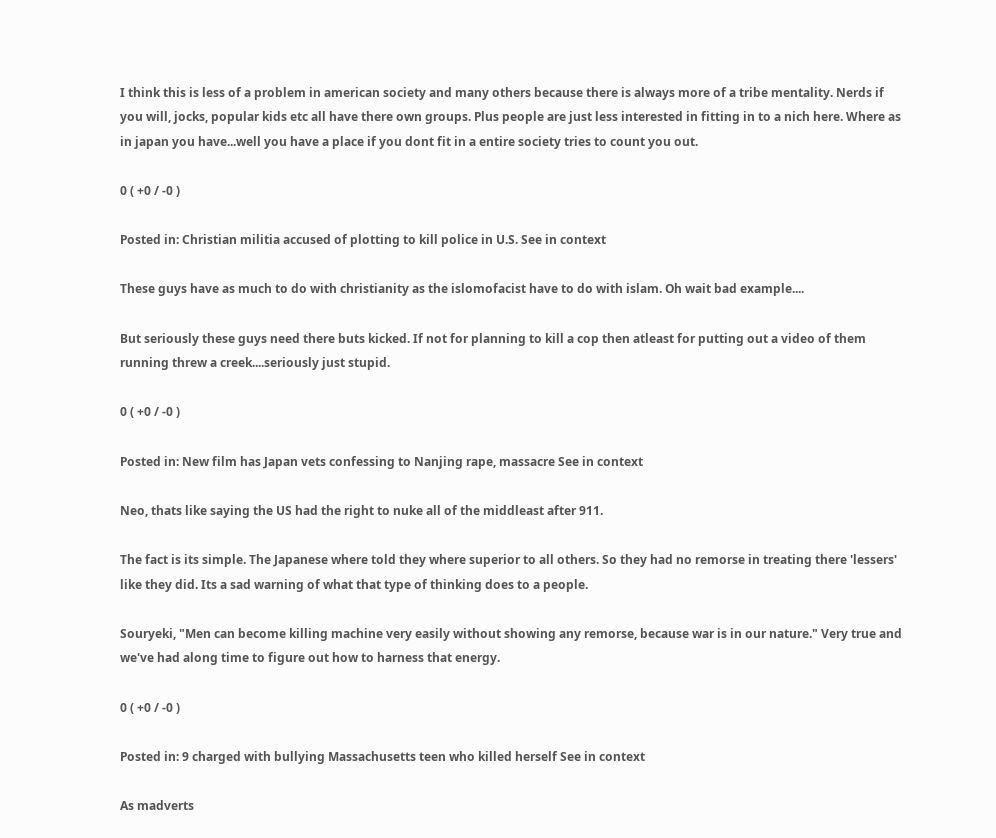I think this is less of a problem in american society and many others because there is always more of a tribe mentality. Nerds if you will, jocks, popular kids etc all have there own groups. Plus people are just less interested in fitting in to a nich here. Where as in japan you have...well you have a place if you dont fit in a entire society tries to count you out.

0 ( +0 / -0 )

Posted in: Christian militia accused of plotting to kill police in U.S. See in context

These guys have as much to do with christianity as the islomofacist have to do with islam. Oh wait bad example....

But seriously these guys need there buts kicked. If not for planning to kill a cop then atleast for putting out a video of them running threw a creek....seriously just stupid.

0 ( +0 / -0 )

Posted in: New film has Japan vets confessing to Nanjing rape, massacre See in context

Neo, thats like saying the US had the right to nuke all of the middleast after 911.

The fact is its simple. The Japanese where told they where superior to all others. So they had no remorse in treating there 'lessers' like they did. Its a sad warning of what that type of thinking does to a people.

Souryeki, "Men can become killing machine very easily without showing any remorse, because war is in our nature." Very true and we've had along time to figure out how to harness that energy.

0 ( +0 / -0 )

Posted in: 9 charged with bullying Massachusetts teen who killed herself See in context

As madverts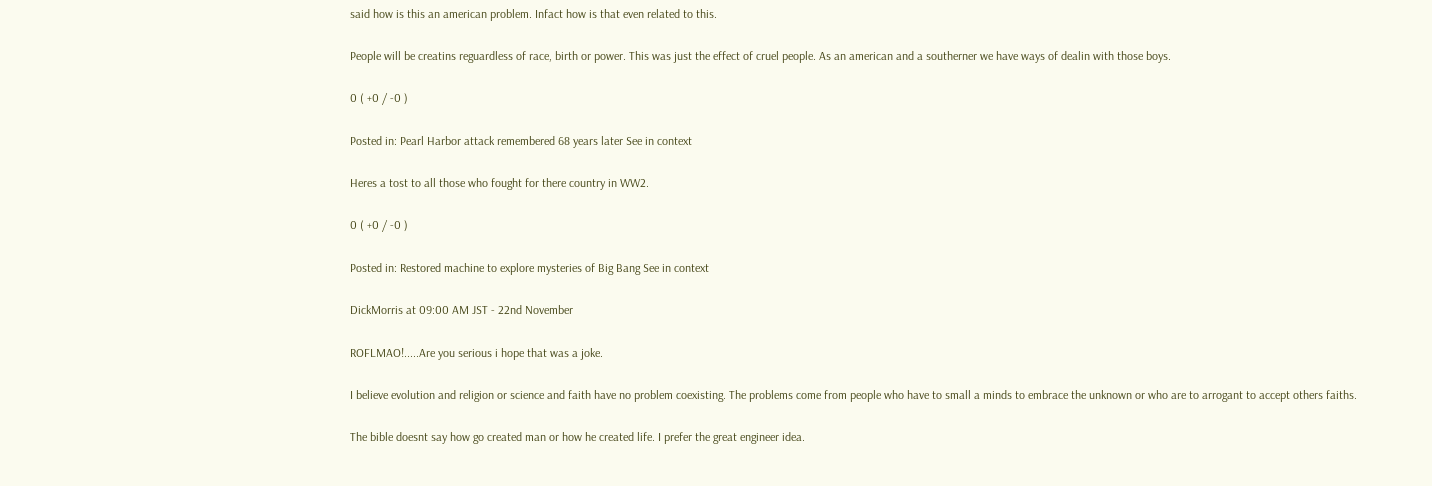said how is this an american problem. Infact how is that even related to this.

People will be creatins reguardless of race, birth or power. This was just the effect of cruel people. As an american and a southerner we have ways of dealin with those boys.

0 ( +0 / -0 )

Posted in: Pearl Harbor attack remembered 68 years later See in context

Heres a tost to all those who fought for there country in WW2.

0 ( +0 / -0 )

Posted in: Restored machine to explore mysteries of Big Bang See in context

DickMorris at 09:00 AM JST - 22nd November

ROFLMAO!.....Are you serious i hope that was a joke.

I believe evolution and religion or science and faith have no problem coexisting. The problems come from people who have to small a minds to embrace the unknown or who are to arrogant to accept others faiths.

The bible doesnt say how go created man or how he created life. I prefer the great engineer idea.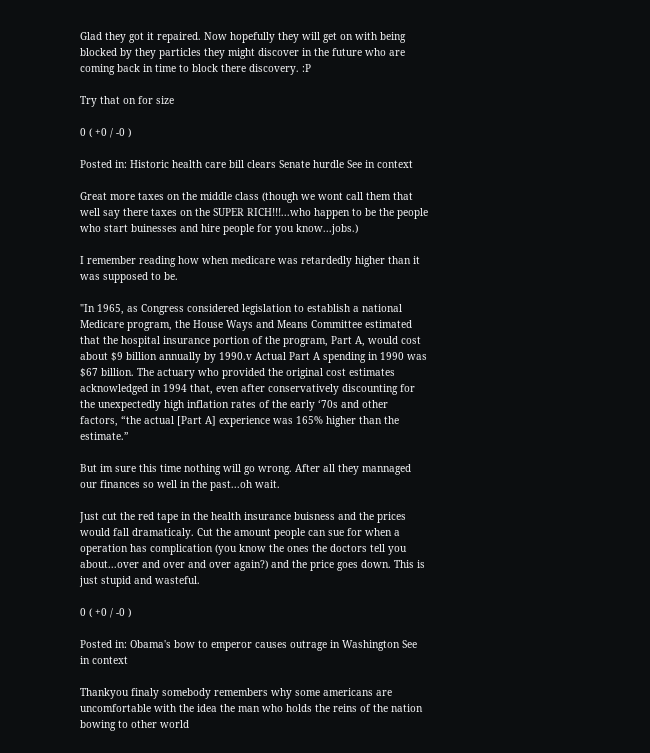Glad they got it repaired. Now hopefully they will get on with being blocked by they particles they might discover in the future who are coming back in time to block there discovery. :P

Try that on for size

0 ( +0 / -0 )

Posted in: Historic health care bill clears Senate hurdle See in context

Great more taxes on the middle class (though we wont call them that well say there taxes on the SUPER RICH!!!...who happen to be the people who start buinesses and hire people for you know...jobs.)

I remember reading how when medicare was retardedly higher than it was supposed to be.

"In 1965, as Congress considered legislation to establish a national Medicare program, the House Ways and Means Committee estimated that the hospital insurance portion of the program, Part A, would cost about $9 billion annually by 1990.v Actual Part A spending in 1990 was $67 billion. The actuary who provided the original cost estimates acknowledged in 1994 that, even after conservatively discounting for the unexpectedly high inflation rates of the early ‘70s and other factors, “the actual [Part A] experience was 165% higher than the estimate.”

But im sure this time nothing will go wrong. After all they mannaged our finances so well in the past...oh wait.

Just cut the red tape in the health insurance buisness and the prices would fall dramaticaly. Cut the amount people can sue for when a operation has complication (you know the ones the doctors tell you about...over and over and over again?) and the price goes down. This is just stupid and wasteful.

0 ( +0 / -0 )

Posted in: Obama's bow to emperor causes outrage in Washington See in context

Thankyou finaly somebody remembers why some americans are uncomfortable with the idea the man who holds the reins of the nation bowing to other world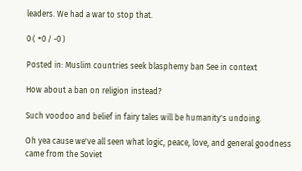leaders. We had a war to stop that.

0 ( +0 / -0 )

Posted in: Muslim countries seek blasphemy ban See in context

How about a ban on religion instead?

Such voodoo and belief in fairy tales will be humanity's undoing.

Oh yea cause we've all seen what logic, peace, love, and general goodness came from the Soviet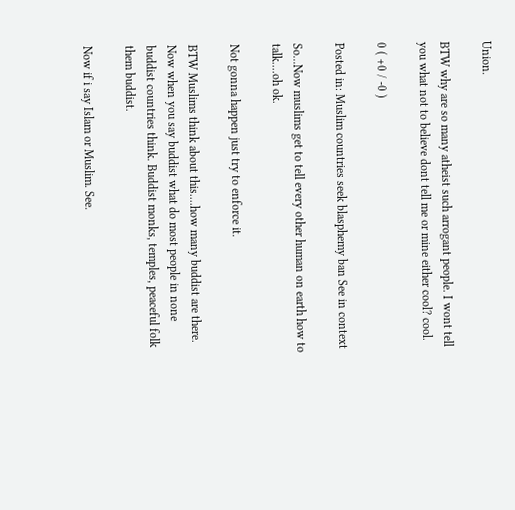Union.

BTW why are so many atheist such arrogant people. I wont tell you what not to believe dont tell me or mine either cool? cool.

0 ( +0 / -0 )

Posted in: Muslim countries seek blasphemy ban See in context

So...Now muslims get to tell every other human on earth how to talk....oh ok.

Not gonna happen just try to enforce it.

BTW Muslims think about this....how many buddist are there. Now when you say buddist what do most people in none buddist countries think. Buddist monks, temples, peaceful folk them buddist.

Now if i say Islam or Muslim. See.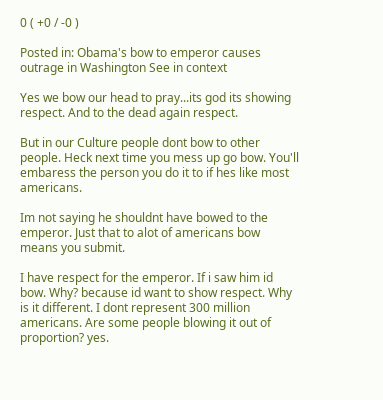0 ( +0 / -0 )

Posted in: Obama's bow to emperor causes outrage in Washington See in context

Yes we bow our head to pray...its god its showing respect. And to the dead again respect.

But in our Culture people dont bow to other people. Heck next time you mess up go bow. You'll embaress the person you do it to if hes like most americans.

Im not saying he shouldnt have bowed to the emperor. Just that to alot of americans bow means you submit.

I have respect for the emperor. If i saw him id bow. Why? because id want to show respect. Why is it different. I dont represent 300 million americans. Are some people blowing it out of proportion? yes.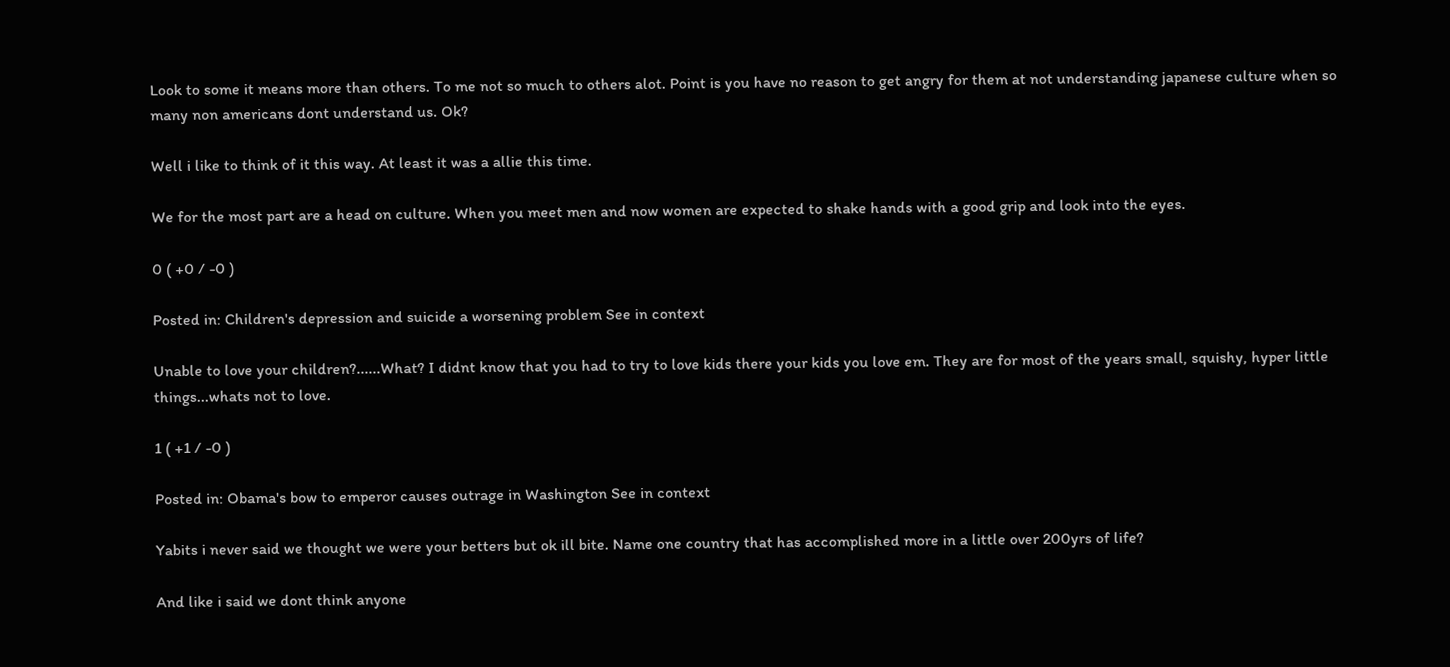Look to some it means more than others. To me not so much to others alot. Point is you have no reason to get angry for them at not understanding japanese culture when so many non americans dont understand us. Ok?

Well i like to think of it this way. At least it was a allie this time.

We for the most part are a head on culture. When you meet men and now women are expected to shake hands with a good grip and look into the eyes.

0 ( +0 / -0 )

Posted in: Children's depression and suicide a worsening problem See in context

Unable to love your children?......What? I didnt know that you had to try to love kids there your kids you love em. They are for most of the years small, squishy, hyper little things...whats not to love.

1 ( +1 / -0 )

Posted in: Obama's bow to emperor causes outrage in Washington See in context

Yabits i never said we thought we were your betters but ok ill bite. Name one country that has accomplished more in a little over 200yrs of life?

And like i said we dont think anyone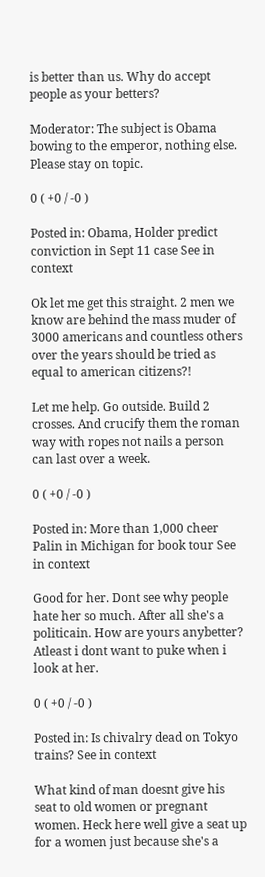is better than us. Why do accept people as your betters?

Moderator: The subject is Obama bowing to the emperor, nothing else. Please stay on topic.

0 ( +0 / -0 )

Posted in: Obama, Holder predict conviction in Sept 11 case See in context

Ok let me get this straight. 2 men we know are behind the mass muder of 3000 americans and countless others over the years should be tried as equal to american citizens?!

Let me help. Go outside. Build 2 crosses. And crucify them the roman way with ropes not nails a person can last over a week.

0 ( +0 / -0 )

Posted in: More than 1,000 cheer Palin in Michigan for book tour See in context

Good for her. Dont see why people hate her so much. After all she's a politicain. How are yours anybetter? Atleast i dont want to puke when i look at her.

0 ( +0 / -0 )

Posted in: Is chivalry dead on Tokyo trains? See in context

What kind of man doesnt give his seat to old women or pregnant women. Heck here well give a seat up for a women just because she's a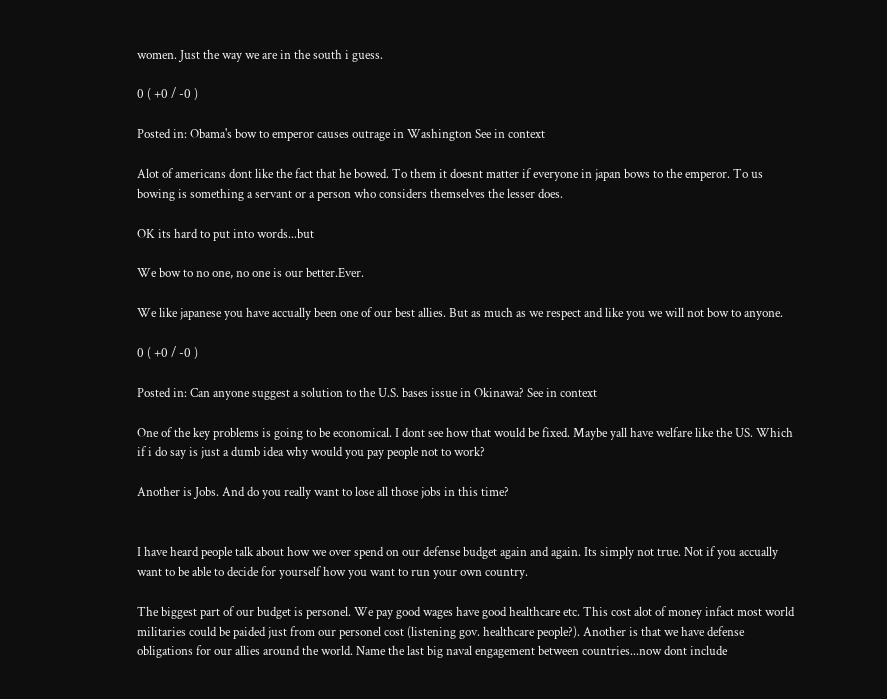women. Just the way we are in the south i guess.

0 ( +0 / -0 )

Posted in: Obama's bow to emperor causes outrage in Washington See in context

Alot of americans dont like the fact that he bowed. To them it doesnt matter if everyone in japan bows to the emperor. To us bowing is something a servant or a person who considers themselves the lesser does.

OK its hard to put into words...but

We bow to no one, no one is our better.Ever.

We like japanese you have accually been one of our best allies. But as much as we respect and like you we will not bow to anyone.

0 ( +0 / -0 )

Posted in: Can anyone suggest a solution to the U.S. bases issue in Okinawa? See in context

One of the key problems is going to be economical. I dont see how that would be fixed. Maybe yall have welfare like the US. Which if i do say is just a dumb idea why would you pay people not to work?

Another is Jobs. And do you really want to lose all those jobs in this time?


I have heard people talk about how we over spend on our defense budget again and again. Its simply not true. Not if you accually want to be able to decide for yourself how you want to run your own country.

The biggest part of our budget is personel. We pay good wages have good healthcare etc. This cost alot of money infact most world militaries could be paided just from our personel cost (listening gov. healthcare people?). Another is that we have defense obligations for our allies around the world. Name the last big naval engagement between countries...now dont include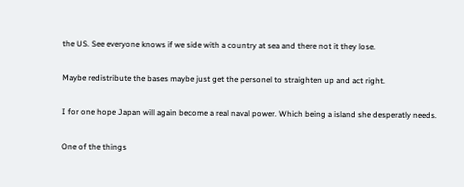the US. See everyone knows if we side with a country at sea and there not it they lose.

Maybe redistribute the bases maybe just get the personel to straighten up and act right.

I for one hope Japan will again become a real naval power. Which being a island she desperatly needs.

One of the things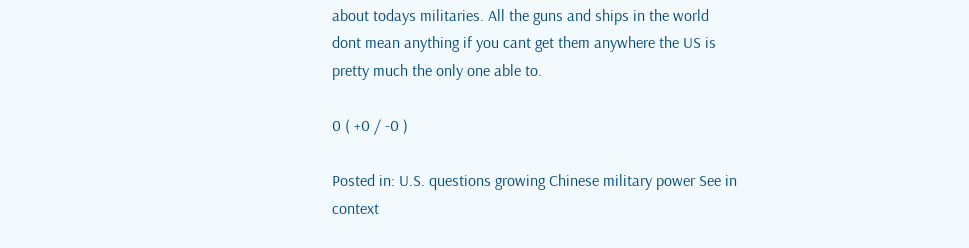about todays militaries. All the guns and ships in the world dont mean anything if you cant get them anywhere the US is pretty much the only one able to.

0 ( +0 / -0 )

Posted in: U.S. questions growing Chinese military power See in context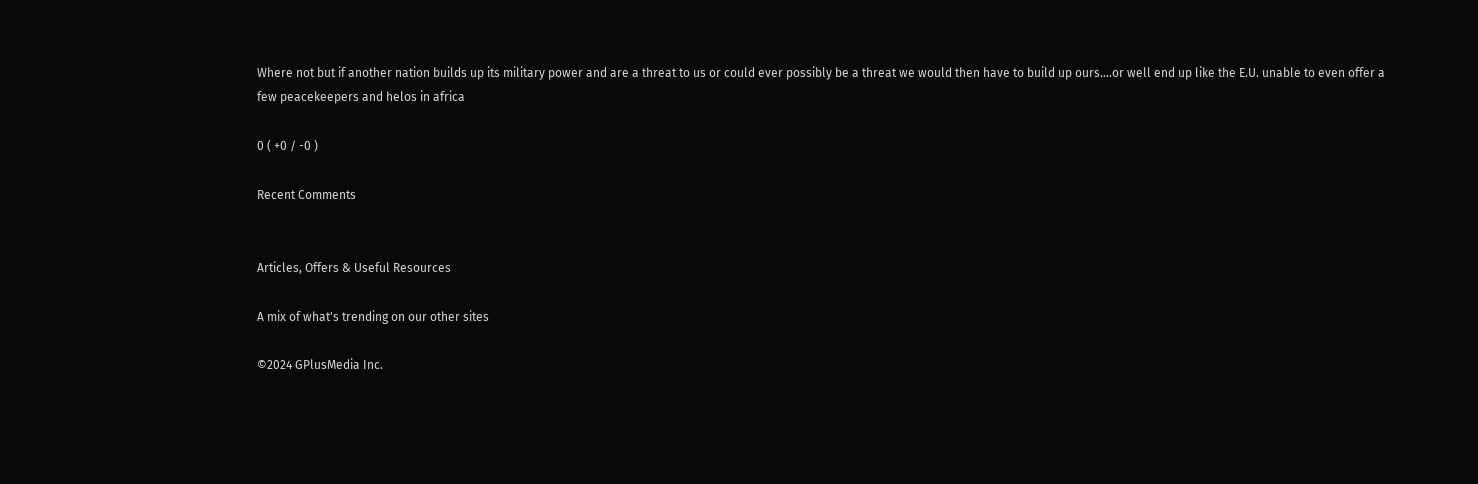Where not but if another nation builds up its military power and are a threat to us or could ever possibly be a threat we would then have to build up ours....or well end up like the E.U. unable to even offer a few peacekeepers and helos in africa

0 ( +0 / -0 )

Recent Comments


Articles, Offers & Useful Resources

A mix of what's trending on our other sites

©2024 GPlusMedia Inc.